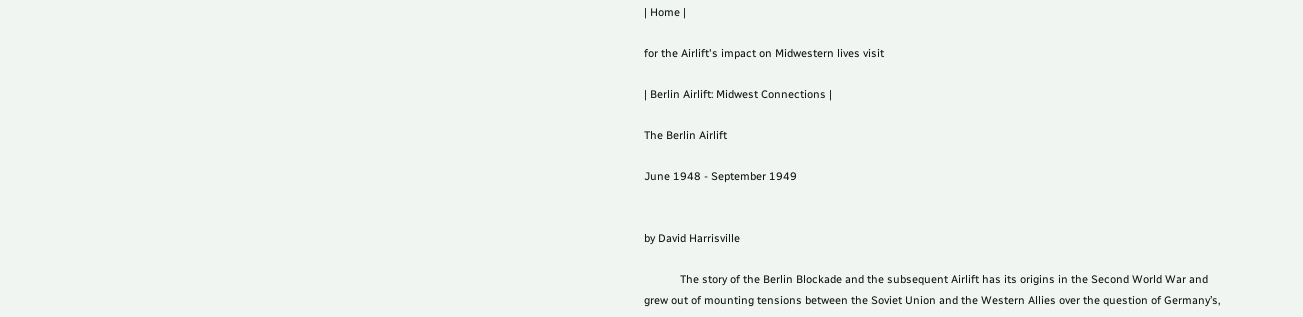| Home |

for the Airlift's impact on Midwestern lives visit

| Berlin Airlift: Midwest Connections |

The Berlin Airlift

June 1948 - September 1949


by David Harrisville

            The story of the Berlin Blockade and the subsequent Airlift has its origins in the Second World War and grew out of mounting tensions between the Soviet Union and the Western Allies over the question of Germany’s,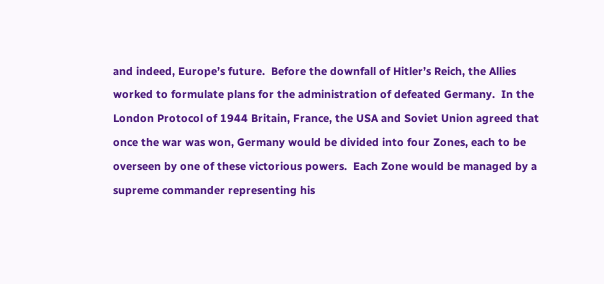and indeed, Europe’s future.  Before the downfall of Hitler’s Reich, the Allies worked to formulate plans for the administration of defeated Germany.  In the London Protocol of 1944 Britain, France, the USA and Soviet Union agreed that once the war was won, Germany would be divided into four Zones, each to be overseen by one of these victorious powers.  Each Zone would be managed by a supreme commander representing his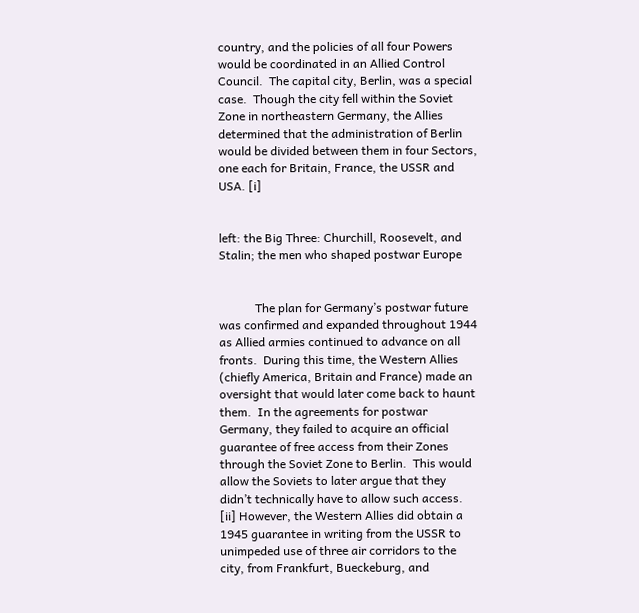country, and the policies of all four Powers would be coordinated in an Allied Control Council.  The capital city, Berlin, was a special case.  Though the city fell within the Soviet Zone in northeastern Germany, the Allies determined that the administration of Berlin would be divided between them in four Sectors, one each for Britain, France, the USSR and USA. [i]


left: the Big Three: Churchill, Roosevelt, and Stalin; the men who shaped postwar Europe


            The plan for Germany’s postwar future was confirmed and expanded throughout 1944 as Allied armies continued to advance on all fronts.  During this time, the Western Allies (chiefly America, Britain and France) made an oversight that would later come back to haunt them.  In the agreements for postwar Germany, they failed to acquire an official guarantee of free access from their Zones through the Soviet Zone to Berlin.  This would allow the Soviets to later argue that they didn’t technically have to allow such access. [ii] However, the Western Allies did obtain a 1945 guarantee in writing from the USSR to unimpeded use of three air corridors to the city, from Frankfurt, Bueckeburg, and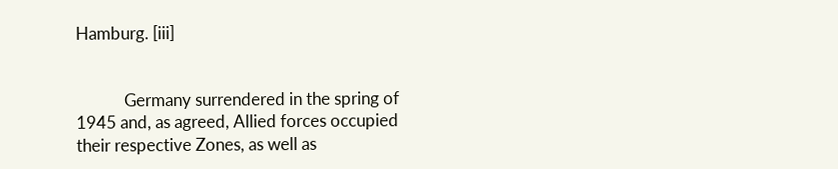Hamburg. [iii]


            Germany surrendered in the spring of 1945 and, as agreed, Allied forces occupied their respective Zones, as well as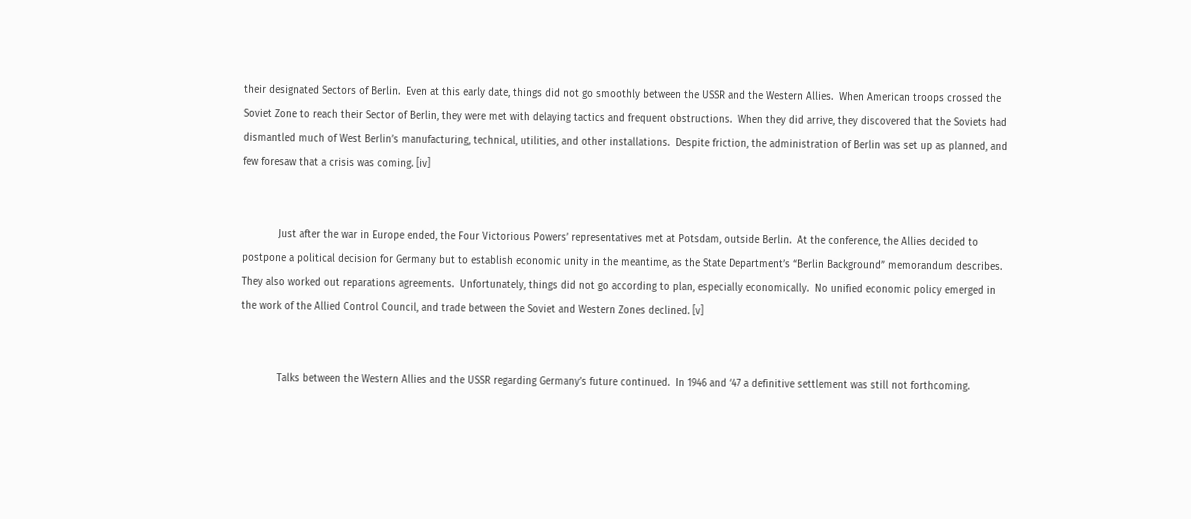their designated Sectors of Berlin.  Even at this early date, things did not go smoothly between the USSR and the Western Allies.  When American troops crossed the Soviet Zone to reach their Sector of Berlin, they were met with delaying tactics and frequent obstructions.  When they did arrive, they discovered that the Soviets had dismantled much of West Berlin’s manufacturing, technical, utilities, and other installations.  Despite friction, the administration of Berlin was set up as planned, and few foresaw that a crisis was coming. [iv]


            Just after the war in Europe ended, the Four Victorious Powers’ representatives met at Potsdam, outside Berlin.  At the conference, the Allies decided to postpone a political decision for Germany but to establish economic unity in the meantime, as the State Department’s “Berlin Background” memorandum describes.  They also worked out reparations agreements.  Unfortunately, things did not go according to plan, especially economically.  No unified economic policy emerged in the work of the Allied Control Council, and trade between the Soviet and Western Zones declined. [v]


            Talks between the Western Allies and the USSR regarding Germany’s future continued.  In 1946 and ‘47 a definitive settlement was still not forthcoming.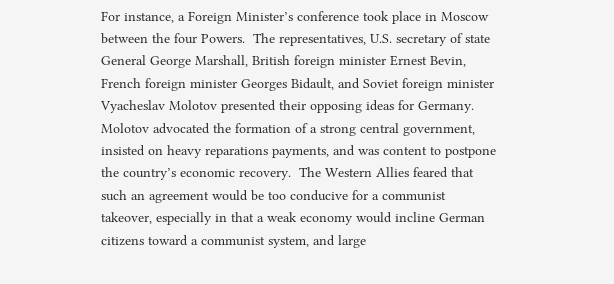For instance, a Foreign Minister’s conference took place in Moscow between the four Powers.  The representatives, U.S. secretary of state General George Marshall, British foreign minister Ernest Bevin, French foreign minister Georges Bidault, and Soviet foreign minister Vyacheslav Molotov presented their opposing ideas for Germany.  Molotov advocated the formation of a strong central government, insisted on heavy reparations payments, and was content to postpone the country’s economic recovery.  The Western Allies feared that such an agreement would be too conducive for a communist takeover, especially in that a weak economy would incline German citizens toward a communist system, and large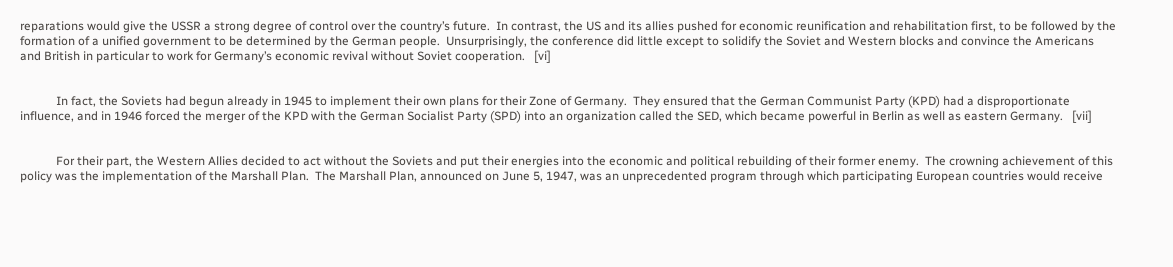reparations would give the USSR a strong degree of control over the country’s future.  In contrast, the US and its allies pushed for economic reunification and rehabilitation first, to be followed by the formation of a unified government to be determined by the German people.  Unsurprisingly, the conference did little except to solidify the Soviet and Western blocks and convince the Americans and British in particular to work for Germany’s economic revival without Soviet cooperation.   [vi]


            In fact, the Soviets had begun already in 1945 to implement their own plans for their Zone of Germany.  They ensured that the German Communist Party (KPD) had a disproportionate influence, and in 1946 forced the merger of the KPD with the German Socialist Party (SPD) into an organization called the SED, which became powerful in Berlin as well as eastern Germany.   [vii]


            For their part, the Western Allies decided to act without the Soviets and put their energies into the economic and political rebuilding of their former enemy.  The crowning achievement of this policy was the implementation of the Marshall Plan.  The Marshall Plan, announced on June 5, 1947, was an unprecedented program through which participating European countries would receive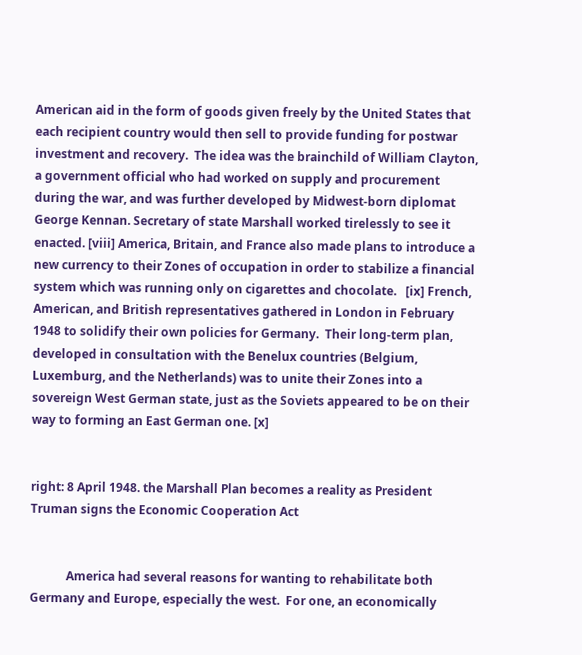American aid in the form of goods given freely by the United States that each recipient country would then sell to provide funding for postwar investment and recovery.  The idea was the brainchild of William Clayton, a government official who had worked on supply and procurement during the war, and was further developed by Midwest-born diplomat George Kennan. Secretary of state Marshall worked tirelessly to see it enacted. [viii] America, Britain, and France also made plans to introduce a new currency to their Zones of occupation in order to stabilize a financial system which was running only on cigarettes and chocolate.   [ix] French, American, and British representatives gathered in London in February 1948 to solidify their own policies for Germany.  Their long-term plan, developed in consultation with the Benelux countries (Belgium, Luxemburg, and the Netherlands) was to unite their Zones into a sovereign West German state, just as the Soviets appeared to be on their way to forming an East German one. [x]


right: 8 April 1948. the Marshall Plan becomes a reality as President Truman signs the Economic Cooperation Act


            America had several reasons for wanting to rehabilitate both Germany and Europe, especially the west.  For one, an economically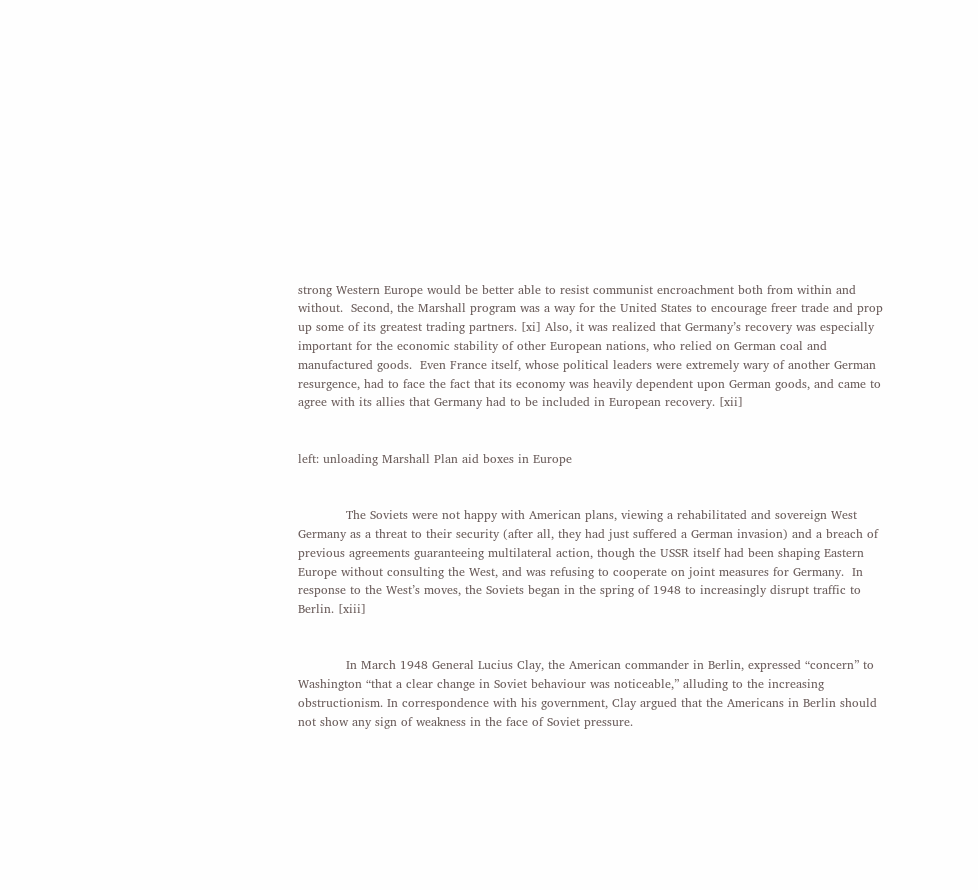strong Western Europe would be better able to resist communist encroachment both from within and without.  Second, the Marshall program was a way for the United States to encourage freer trade and prop up some of its greatest trading partners. [xi] Also, it was realized that Germany’s recovery was especially important for the economic stability of other European nations, who relied on German coal and manufactured goods.  Even France itself, whose political leaders were extremely wary of another German resurgence, had to face the fact that its economy was heavily dependent upon German goods, and came to agree with its allies that Germany had to be included in European recovery. [xii]


left: unloading Marshall Plan aid boxes in Europe


            The Soviets were not happy with American plans, viewing a rehabilitated and sovereign West Germany as a threat to their security (after all, they had just suffered a German invasion) and a breach of previous agreements guaranteeing multilateral action, though the USSR itself had been shaping Eastern Europe without consulting the West, and was refusing to cooperate on joint measures for Germany.  In response to the West’s moves, the Soviets began in the spring of 1948 to increasingly disrupt traffic to Berlin. [xiii]


            In March 1948 General Lucius Clay, the American commander in Berlin, expressed “concern” to Washington “that a clear change in Soviet behaviour was noticeable,” alluding to the increasing obstructionism. In correspondence with his government, Clay argued that the Americans in Berlin should not show any sign of weakness in the face of Soviet pressure.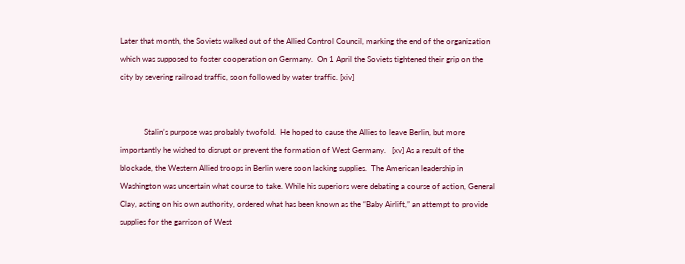Later that month, the Soviets walked out of the Allied Control Council, marking the end of the organization which was supposed to foster cooperation on Germany.  On 1 April the Soviets tightened their grip on the city by severing railroad traffic, soon followed by water traffic. [xiv]


            Stalin’s purpose was probably twofold.  He hoped to cause the Allies to leave Berlin, but more importantly he wished to disrupt or prevent the formation of West Germany.   [xv] As a result of the blockade, the Western Allied troops in Berlin were soon lacking supplies.  The American leadership in Washington was uncertain what course to take. While his superiors were debating a course of action, General Clay, acting on his own authority, ordered what has been known as the “Baby Airlift,” an attempt to provide supplies for the garrison of West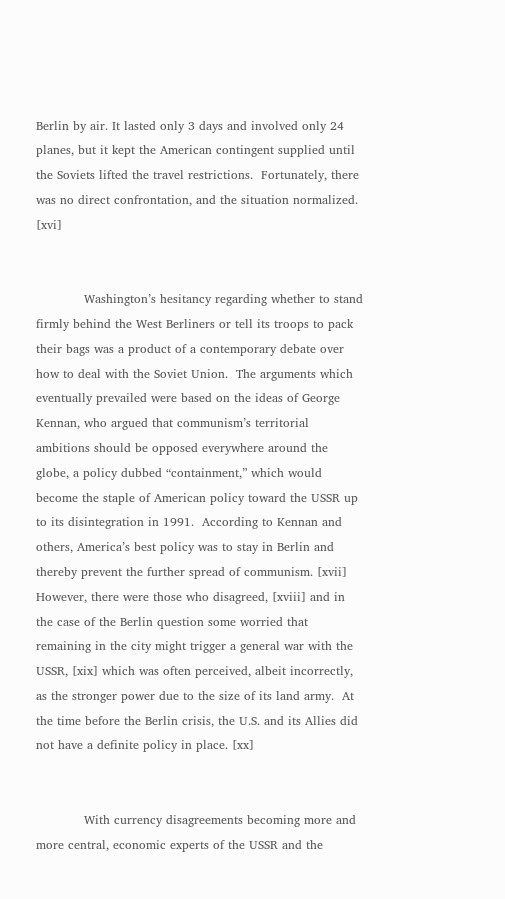Berlin by air. It lasted only 3 days and involved only 24 planes, but it kept the American contingent supplied until the Soviets lifted the travel restrictions.  Fortunately, there was no direct confrontation, and the situation normalized. [xvi]


            Washington’s hesitancy regarding whether to stand firmly behind the West Berliners or tell its troops to pack their bags was a product of a contemporary debate over how to deal with the Soviet Union.  The arguments which eventually prevailed were based on the ideas of George Kennan, who argued that communism’s territorial ambitions should be opposed everywhere around the globe, a policy dubbed “containment,” which would become the staple of American policy toward the USSR up to its disintegration in 1991.  According to Kennan and others, America’s best policy was to stay in Berlin and thereby prevent the further spread of communism. [xvii] However, there were those who disagreed, [xviii] and in the case of the Berlin question some worried that remaining in the city might trigger a general war with the USSR, [xix] which was often perceived, albeit incorrectly, as the stronger power due to the size of its land army.  At the time before the Berlin crisis, the U.S. and its Allies did not have a definite policy in place. [xx]


            With currency disagreements becoming more and more central, economic experts of the USSR and the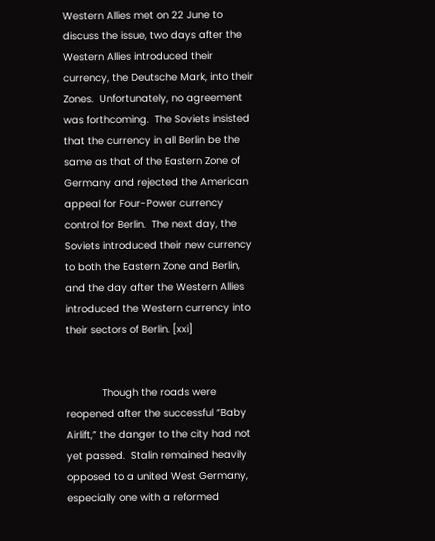Western Allies met on 22 June to discuss the issue, two days after the Western Allies introduced their currency, the Deutsche Mark, into their Zones.  Unfortunately, no agreement was forthcoming.  The Soviets insisted that the currency in all Berlin be the same as that of the Eastern Zone of Germany and rejected the American appeal for Four-Power currency control for Berlin.  The next day, the Soviets introduced their new currency to both the Eastern Zone and Berlin, and the day after the Western Allies introduced the Western currency into their sectors of Berlin. [xxi]


            Though the roads were reopened after the successful “Baby Airlift,” the danger to the city had not yet passed.  Stalin remained heavily opposed to a united West Germany, especially one with a reformed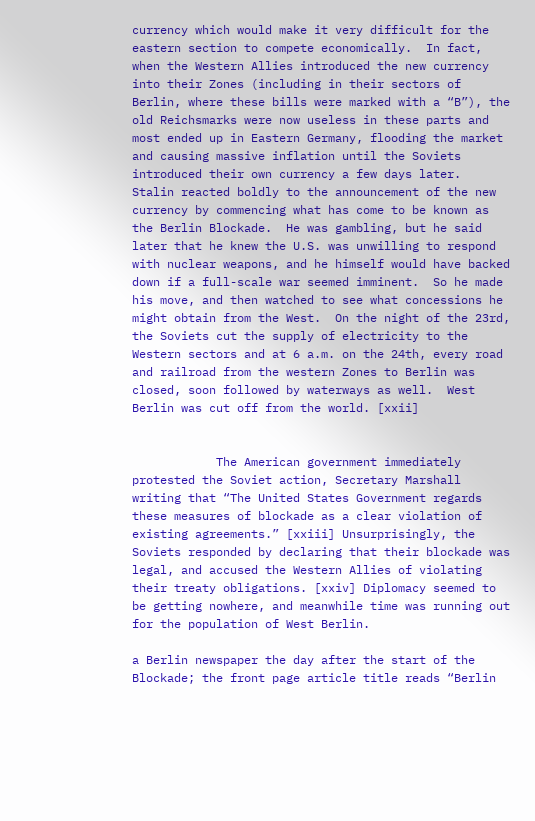currency which would make it very difficult for the eastern section to compete economically.  In fact, when the Western Allies introduced the new currency into their Zones (including in their sectors of Berlin, where these bills were marked with a “B”), the old Reichsmarks were now useless in these parts and most ended up in Eastern Germany, flooding the market and causing massive inflation until the Soviets introduced their own currency a few days later.  Stalin reacted boldly to the announcement of the new currency by commencing what has come to be known as the Berlin Blockade.  He was gambling, but he said later that he knew the U.S. was unwilling to respond with nuclear weapons, and he himself would have backed down if a full-scale war seemed imminent.  So he made his move, and then watched to see what concessions he might obtain from the West.  On the night of the 23rd, the Soviets cut the supply of electricity to the Western sectors and at 6 a.m. on the 24th, every road and railroad from the western Zones to Berlin was closed, soon followed by waterways as well.  West Berlin was cut off from the world. [xxii]


            The American government immediately protested the Soviet action, Secretary Marshall writing that “The United States Government regards these measures of blockade as a clear violation of existing agreements.” [xxiii] Unsurprisingly, the Soviets responded by declaring that their blockade was legal, and accused the Western Allies of violating their treaty obligations. [xxiv] Diplomacy seemed to be getting nowhere, and meanwhile time was running out for the population of West Berlin.

a Berlin newspaper the day after the start of the Blockade; the front page article title reads “Berlin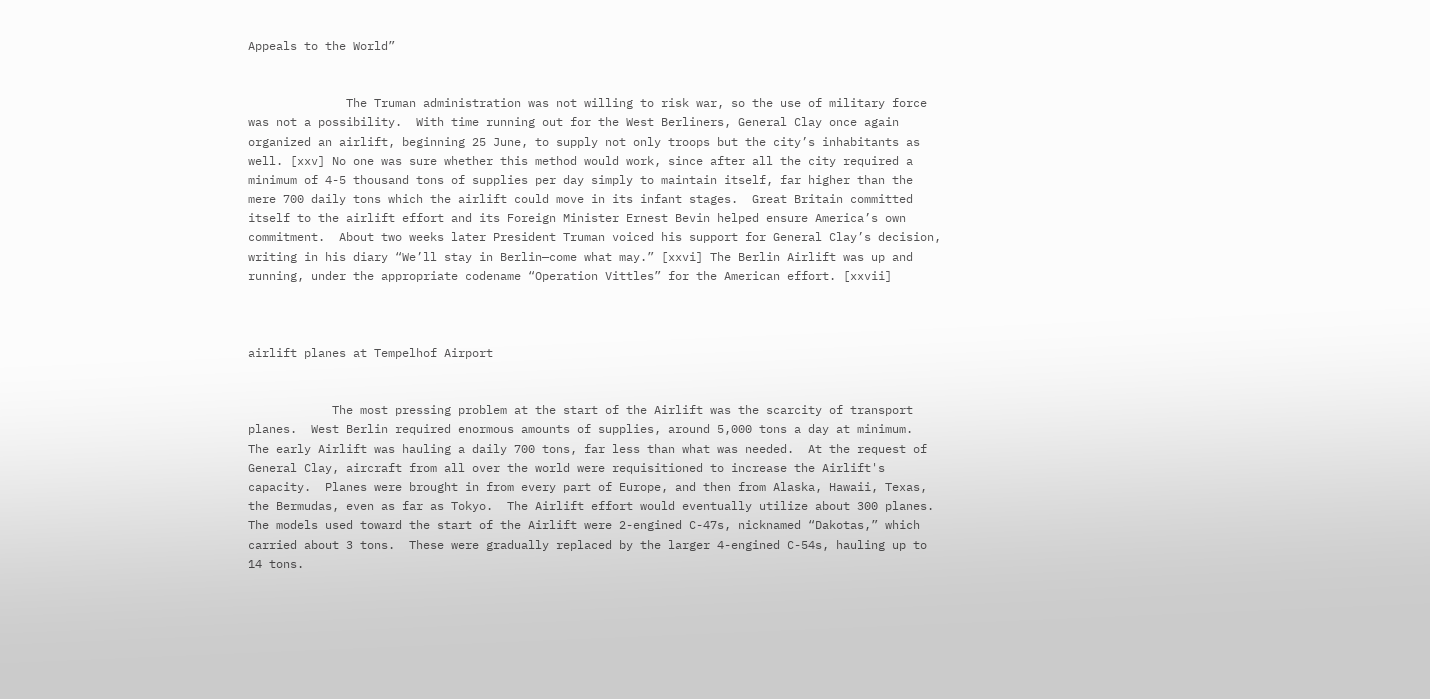Appeals to the World”


              The Truman administration was not willing to risk war, so the use of military force was not a possibility.  With time running out for the West Berliners, General Clay once again organized an airlift, beginning 25 June, to supply not only troops but the city’s inhabitants as well. [xxv] No one was sure whether this method would work, since after all the city required a minimum of 4-5 thousand tons of supplies per day simply to maintain itself, far higher than the mere 700 daily tons which the airlift could move in its infant stages.  Great Britain committed itself to the airlift effort and its Foreign Minister Ernest Bevin helped ensure America’s own commitment.  About two weeks later President Truman voiced his support for General Clay’s decision, writing in his diary “We’ll stay in Berlin—come what may.” [xxvi] The Berlin Airlift was up and running, under the appropriate codename “Operation Vittles” for the American effort. [xxvii]



airlift planes at Tempelhof Airport


            The most pressing problem at the start of the Airlift was the scarcity of transport planes.  West Berlin required enormous amounts of supplies, around 5,000 tons a day at minimum.  The early Airlift was hauling a daily 700 tons, far less than what was needed.  At the request of General Clay, aircraft from all over the world were requisitioned to increase the Airlift's capacity.  Planes were brought in from every part of Europe, and then from Alaska, Hawaii, Texas, the Bermudas, even as far as Tokyo.  The Airlift effort would eventually utilize about 300 planes.  The models used toward the start of the Airlift were 2-engined C-47s, nicknamed “Dakotas,” which carried about 3 tons.  These were gradually replaced by the larger 4-engined C-54s, hauling up to 14 tons.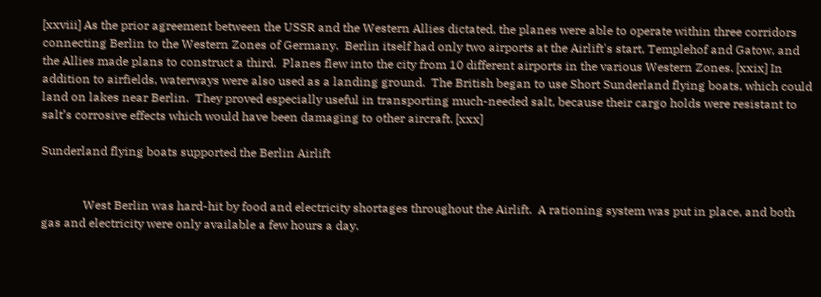[xxviii] As the prior agreement between the USSR and the Western Allies dictated, the planes were able to operate within three corridors connecting Berlin to the Western Zones of Germany.  Berlin itself had only two airports at the Airlift's start, Templehof and Gatow, and the Allies made plans to construct a third.  Planes flew into the city from 10 different airports in the various Western Zones. [xxix] In addition to airfields, waterways were also used as a landing ground.  The British began to use Short Sunderland flying boats, which could land on lakes near Berlin.  They proved especially useful in transporting much-needed salt, because their cargo holds were resistant to salt’s corrosive effects which would have been damaging to other aircraft. [xxx]

Sunderland flying boats supported the Berlin Airlift


              West Berlin was hard-hit by food and electricity shortages throughout the Airlift.  A rationing system was put in place, and both gas and electricity were only available a few hours a day.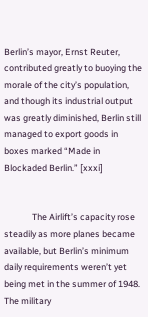Berlin’s mayor, Ernst Reuter, contributed greatly to buoying the morale of the city’s population, and though its industrial output was greatly diminished, Berlin still managed to export goods in boxes marked “Made in Blockaded Berlin.” [xxxi]


              The Airlift’s capacity rose steadily as more planes became available, but Berlin’s minimum daily requirements weren’t yet being met in the summer of 1948.  The military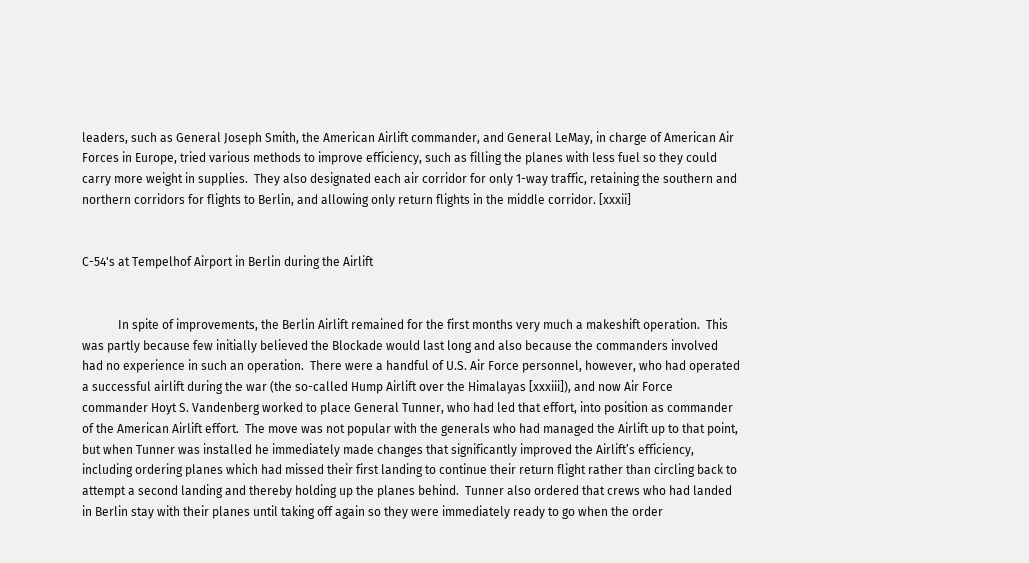leaders, such as General Joseph Smith, the American Airlift commander, and General LeMay, in charge of American Air Forces in Europe, tried various methods to improve efficiency, such as filling the planes with less fuel so they could carry more weight in supplies.  They also designated each air corridor for only 1-way traffic, retaining the southern and northern corridors for flights to Berlin, and allowing only return flights in the middle corridor. [xxxii]


C-54's at Tempelhof Airport in Berlin during the Airlift


            In spite of improvements, the Berlin Airlift remained for the first months very much a makeshift operation.  This was partly because few initially believed the Blockade would last long and also because the commanders involved had no experience in such an operation.  There were a handful of U.S. Air Force personnel, however, who had operated a successful airlift during the war (the so-called Hump Airlift over the Himalayas [xxxiii]), and now Air Force commander Hoyt S. Vandenberg worked to place General Tunner, who had led that effort, into position as commander of the American Airlift effort.  The move was not popular with the generals who had managed the Airlift up to that point, but when Tunner was installed he immediately made changes that significantly improved the Airlift’s efficiency, including ordering planes which had missed their first landing to continue their return flight rather than circling back to attempt a second landing and thereby holding up the planes behind.  Tunner also ordered that crews who had landed in Berlin stay with their planes until taking off again so they were immediately ready to go when the order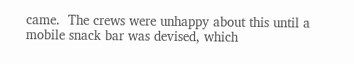came.  The crews were unhappy about this until a mobile snack bar was devised, which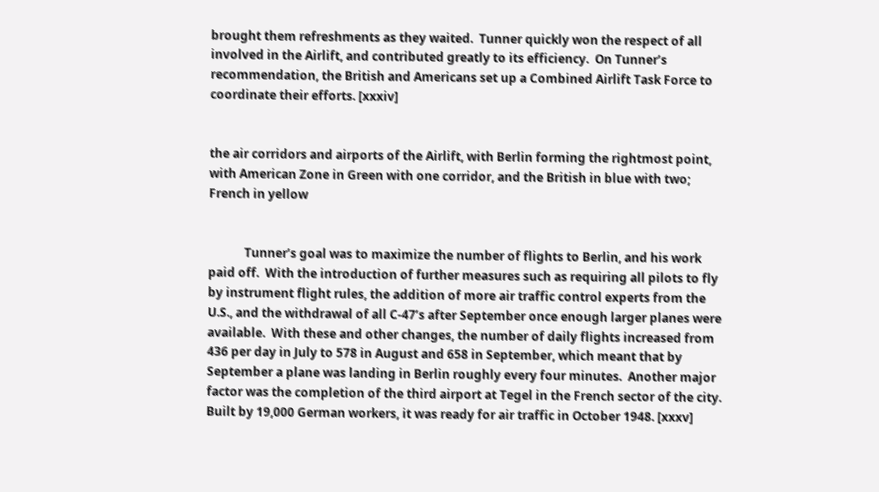brought them refreshments as they waited.  Tunner quickly won the respect of all involved in the Airlift, and contributed greatly to its efficiency.  On Tunner’s recommendation, the British and Americans set up a Combined Airlift Task Force to coordinate their efforts. [xxxiv]


the air corridors and airports of the Airlift, with Berlin forming the rightmost point, with American Zone in Green with one corridor, and the British in blue with two;  French in yellow


            Tunner’s goal was to maximize the number of flights to Berlin, and his work paid off.  With the introduction of further measures such as requiring all pilots to fly by instrument flight rules, the addition of more air traffic control experts from the U.S., and the withdrawal of all C-47’s after September once enough larger planes were available.  With these and other changes, the number of daily flights increased from 436 per day in July to 578 in August and 658 in September, which meant that by September a plane was landing in Berlin roughly every four minutes.  Another major factor was the completion of the third airport at Tegel in the French sector of the city.  Built by 19,000 German workers, it was ready for air traffic in October 1948. [xxxv]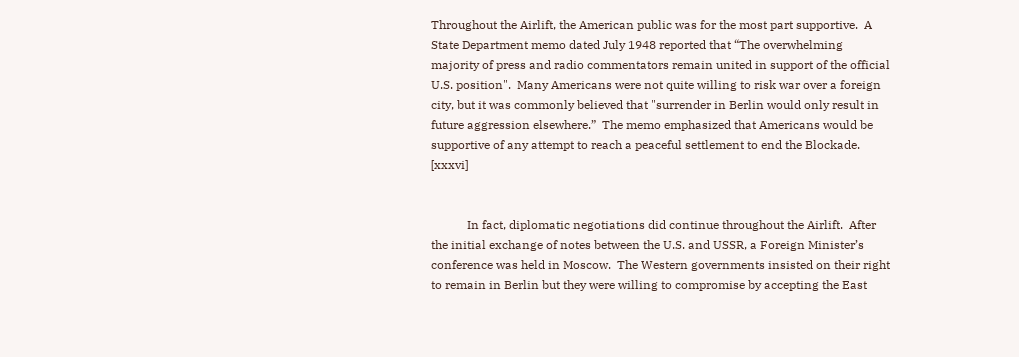Throughout the Airlift, the American public was for the most part supportive.  A State Department memo dated July 1948 reported that “The overwhelming majority of press and radio commentators remain united in support of the official U.S. position".  Many Americans were not quite willing to risk war over a foreign city, but it was commonly believed that "surrender in Berlin would only result in future aggression elsewhere.”  The memo emphasized that Americans would be supportive of any attempt to reach a peaceful settlement to end the Blockade. [xxxvi]


            In fact, diplomatic negotiations did continue throughout the Airlift.  After the initial exchange of notes between the U.S. and USSR, a Foreign Minister’s conference was held in Moscow.  The Western governments insisted on their right to remain in Berlin but they were willing to compromise by accepting the East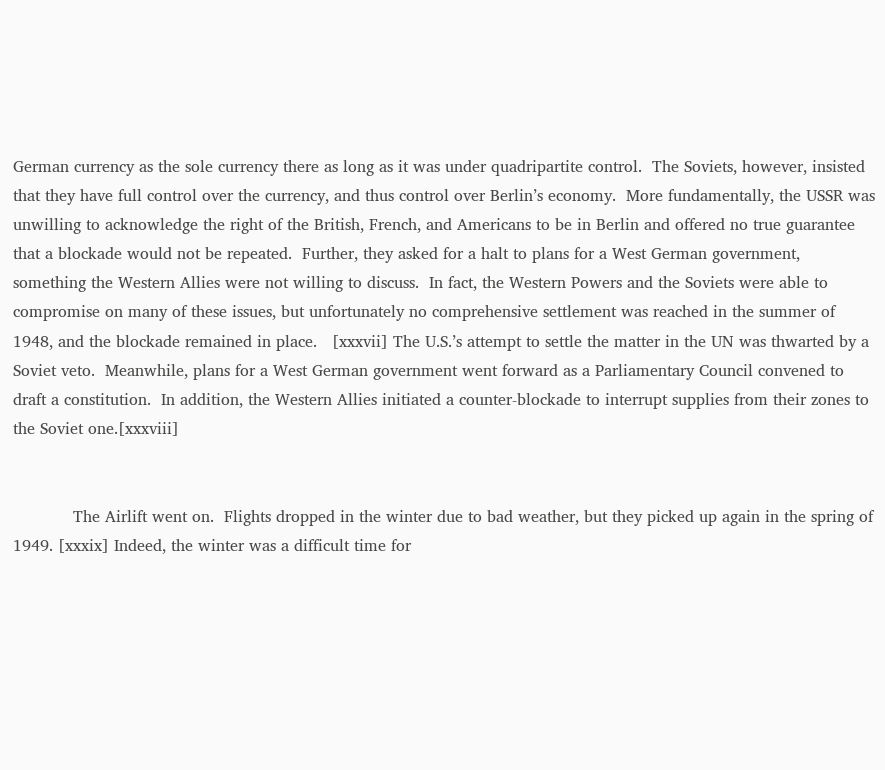German currency as the sole currency there as long as it was under quadripartite control.  The Soviets, however, insisted that they have full control over the currency, and thus control over Berlin’s economy.  More fundamentally, the USSR was unwilling to acknowledge the right of the British, French, and Americans to be in Berlin and offered no true guarantee that a blockade would not be repeated.  Further, they asked for a halt to plans for a West German government, something the Western Allies were not willing to discuss.  In fact, the Western Powers and the Soviets were able to compromise on many of these issues, but unfortunately no comprehensive settlement was reached in the summer of 1948, and the blockade remained in place.   [xxxvii] The U.S.’s attempt to settle the matter in the UN was thwarted by a Soviet veto.  Meanwhile, plans for a West German government went forward as a Parliamentary Council convened to draft a constitution.  In addition, the Western Allies initiated a counter-blockade to interrupt supplies from their zones to the Soviet one.[xxxviii]


            The Airlift went on.  Flights dropped in the winter due to bad weather, but they picked up again in the spring of 1949. [xxxix] Indeed, the winter was a difficult time for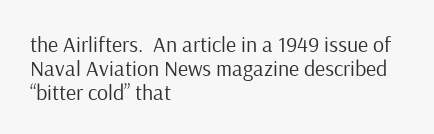the Airlifters.  An article in a 1949 issue of Naval Aviation News magazine described “bitter cold” that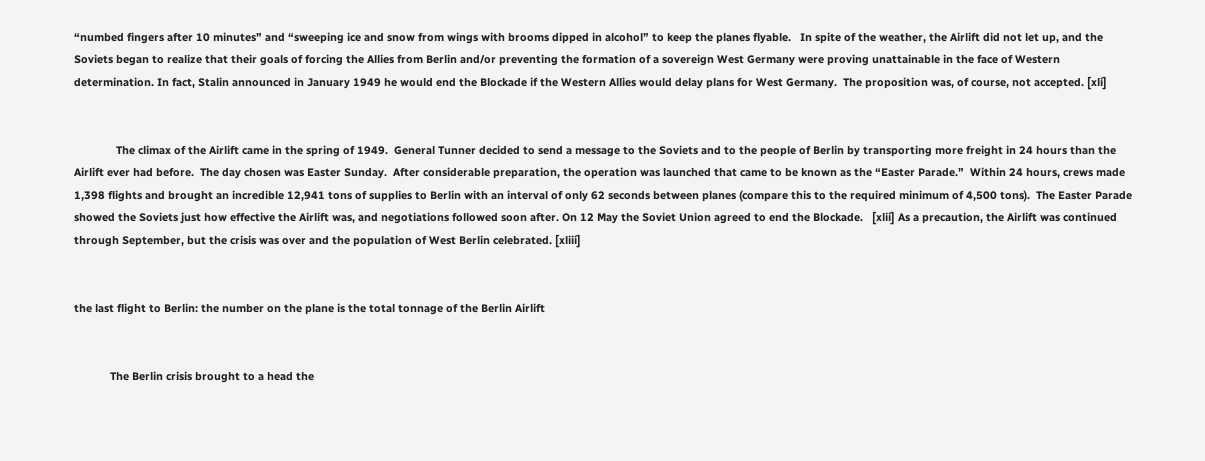“numbed fingers after 10 minutes” and “sweeping ice and snow from wings with brooms dipped in alcohol” to keep the planes flyable.   In spite of the weather, the Airlift did not let up, and the Soviets began to realize that their goals of forcing the Allies from Berlin and/or preventing the formation of a sovereign West Germany were proving unattainable in the face of Western determination. In fact, Stalin announced in January 1949 he would end the Blockade if the Western Allies would delay plans for West Germany.  The proposition was, of course, not accepted. [xli]


              The climax of the Airlift came in the spring of 1949.  General Tunner decided to send a message to the Soviets and to the people of Berlin by transporting more freight in 24 hours than the Airlift ever had before.  The day chosen was Easter Sunday.  After considerable preparation, the operation was launched that came to be known as the “Easter Parade.”  Within 24 hours, crews made 1,398 flights and brought an incredible 12,941 tons of supplies to Berlin with an interval of only 62 seconds between planes (compare this to the required minimum of 4,500 tons).  The Easter Parade showed the Soviets just how effective the Airlift was, and negotiations followed soon after. On 12 May the Soviet Union agreed to end the Blockade.   [xlii] As a precaution, the Airlift was continued through September, but the crisis was over and the population of West Berlin celebrated. [xliii]


the last flight to Berlin: the number on the plane is the total tonnage of the Berlin Airlift


            The Berlin crisis brought to a head the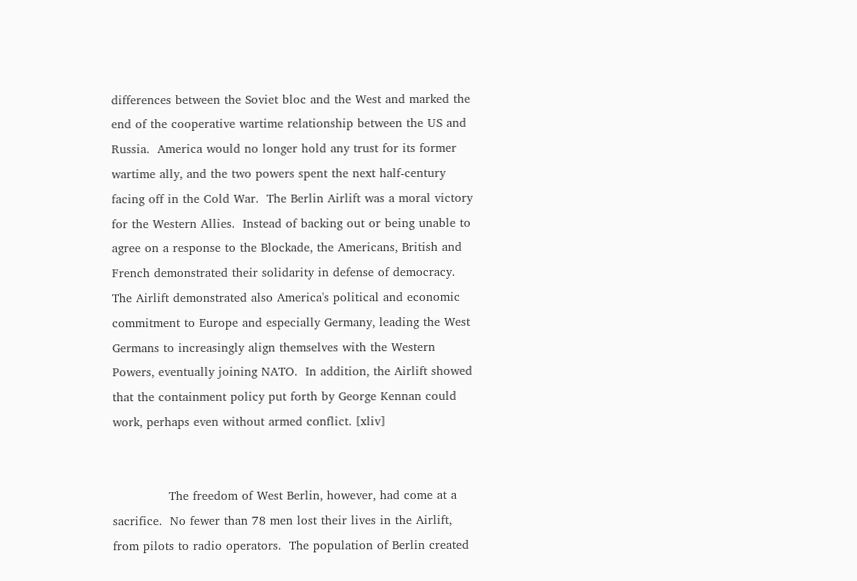differences between the Soviet bloc and the West and marked the end of the cooperative wartime relationship between the US and Russia.  America would no longer hold any trust for its former wartime ally, and the two powers spent the next half-century facing off in the Cold War.  The Berlin Airlift was a moral victory for the Western Allies.  Instead of backing out or being unable to agree on a response to the Blockade, the Americans, British and French demonstrated their solidarity in defense of democracy.  The Airlift demonstrated also America's political and economic commitment to Europe and especially Germany, leading the West Germans to increasingly align themselves with the Western Powers, eventually joining NATO.  In addition, the Airlift showed that the containment policy put forth by George Kennan could work, perhaps even without armed conflict. [xliv]


              The freedom of West Berlin, however, had come at a sacrifice.  No fewer than 78 men lost their lives in the Airlift, from pilots to radio operators.  The population of Berlin created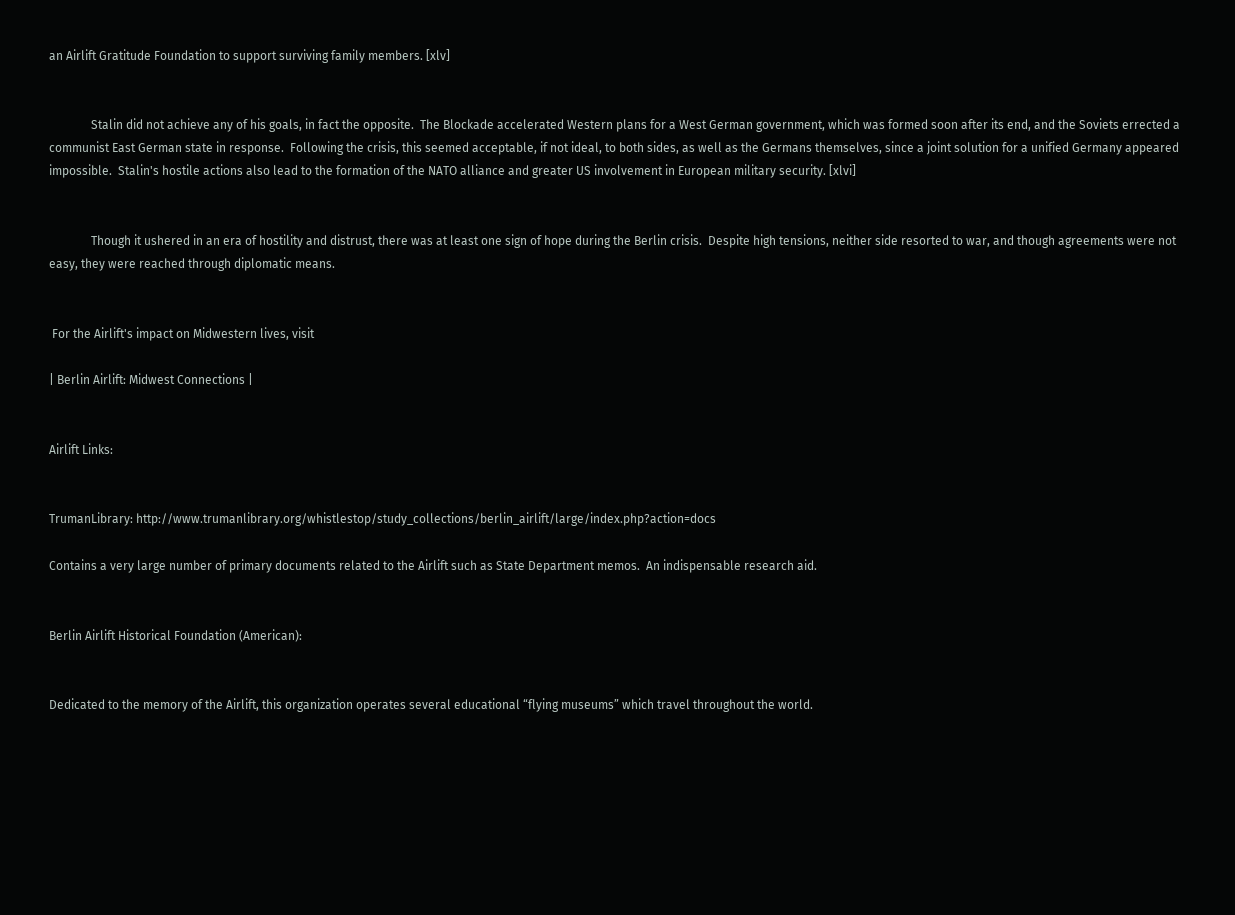an Airlift Gratitude Foundation to support surviving family members. [xlv]


              Stalin did not achieve any of his goals, in fact the opposite.  The Blockade accelerated Western plans for a West German government, which was formed soon after its end, and the Soviets errected a communist East German state in response.  Following the crisis, this seemed acceptable, if not ideal, to both sides, as well as the Germans themselves, since a joint solution for a unified Germany appeared impossible.  Stalin's hostile actions also lead to the formation of the NATO alliance and greater US involvement in European military security. [xlvi]


              Though it ushered in an era of hostility and distrust, there was at least one sign of hope during the Berlin crisis.  Despite high tensions, neither side resorted to war, and though agreements were not easy, they were reached through diplomatic means.


 For the Airlift's impact on Midwestern lives, visit

| Berlin Airlift: Midwest Connections |


Airlift Links:


TrumanLibrary: http://www.trumanlibrary.org/whistlestop/study_collections/berlin_airlift/large/index.php?action=docs

Contains a very large number of primary documents related to the Airlift such as State Department memos.  An indispensable research aid.


Berlin Airlift Historical Foundation (American):


Dedicated to the memory of the Airlift, this organization operates several educational “flying museums” which travel throughout the world.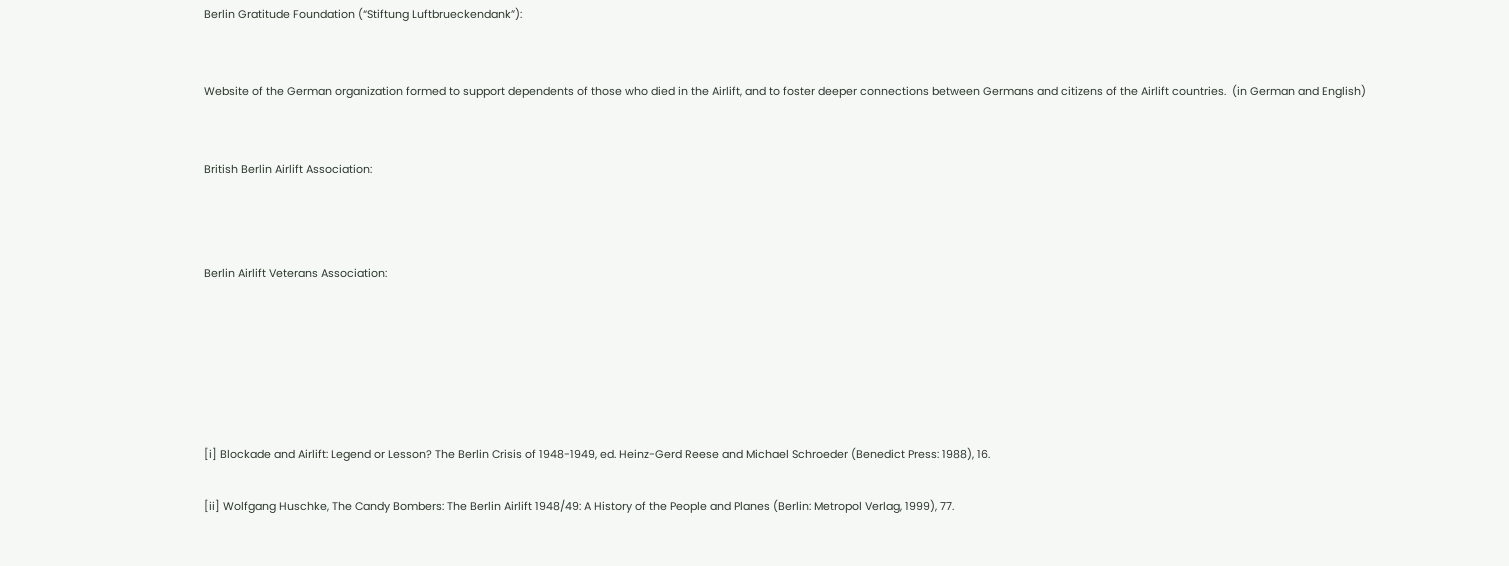Berlin Gratitude Foundation (“Stiftung Luftbrueckendank”):


Website of the German organization formed to support dependents of those who died in the Airlift, and to foster deeper connections between Germans and citizens of the Airlift countries.  (in German and English)


British Berlin Airlift Association:



Berlin Airlift Veterans Association:






[i] Blockade and Airlift: Legend or Lesson? The Berlin Crisis of 1948-1949, ed. Heinz-Gerd Reese and Michael Schroeder (Benedict Press: 1988), 16.

[ii] Wolfgang Huschke, The Candy Bombers: The Berlin Airlift 1948/49: A History of the People and Planes (Berlin: Metropol Verlag, 1999), 77.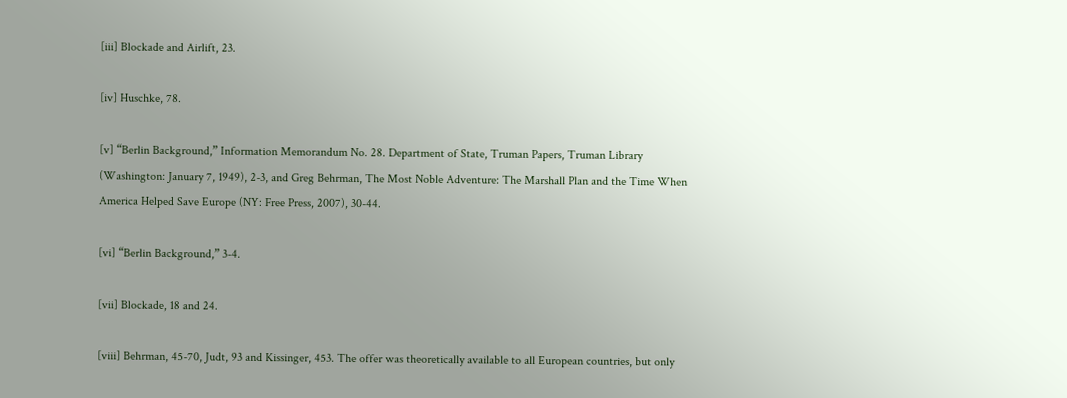[iii] Blockade and Airlift, 23.

[iv] Huschke, 78.

[v] “Berlin Background,” Information Memorandum No. 28. Department of State, Truman Papers, Truman Library (Washington: January 7, 1949), 2-3, and Greg Behrman, The Most Noble Adventure: The Marshall Plan and the Time When America Helped Save Europe (NY: Free Press, 2007), 30-44.

[vi] “Berlin Background,” 3-4.

[vii] Blockade, 18 and 24.

[viii] Behrman, 45-70, Judt, 93 and Kissinger, 453. The offer was theoretically available to all European countries, but only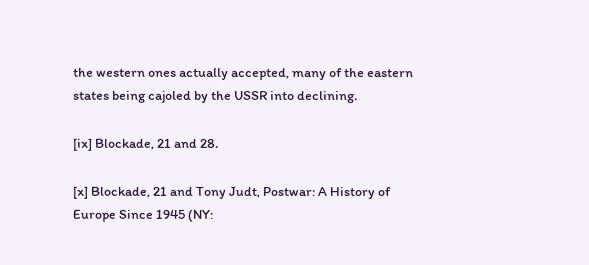the western ones actually accepted, many of the eastern states being cajoled by the USSR into declining.

[ix] Blockade, 21 and 28.

[x] Blockade, 21 and Tony Judt, Postwar: A History of Europe Since 1945 (NY: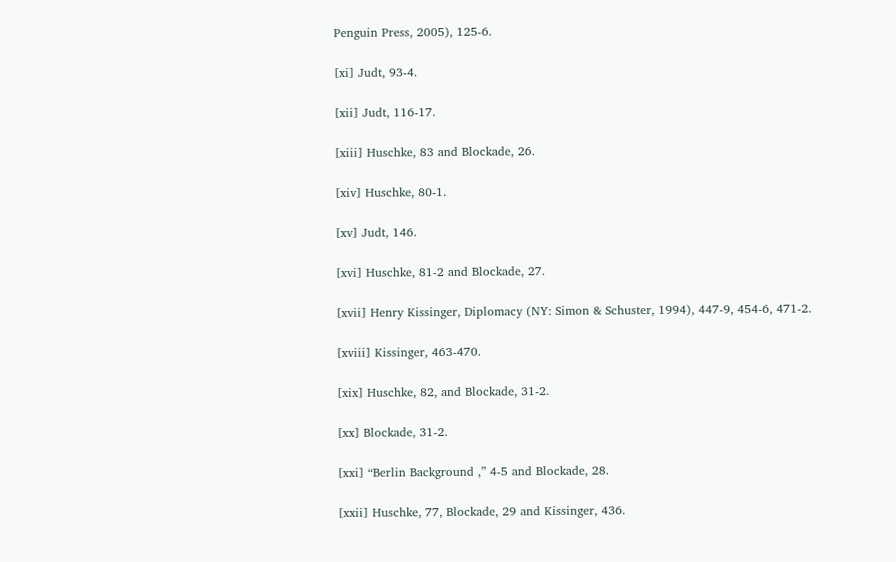Penguin Press, 2005), 125-6.

[xi] Judt, 93-4.

[xii] Judt, 116-17.

[xiii] Huschke, 83 and Blockade, 26.

[xiv] Huschke, 80-1.

[xv] Judt, 146.

[xvi] Huschke, 81-2 and Blockade, 27.

[xvii] Henry Kissinger, Diplomacy (NY: Simon & Schuster, 1994), 447-9, 454-6, 471-2.

[xviii] Kissinger, 463-470.

[xix] Huschke, 82, and Blockade, 31-2.

[xx] Blockade, 31-2.

[xxi] “Berlin Background ,” 4-5 and Blockade, 28.

[xxii] Huschke, 77, Blockade, 29 and Kissinger, 436.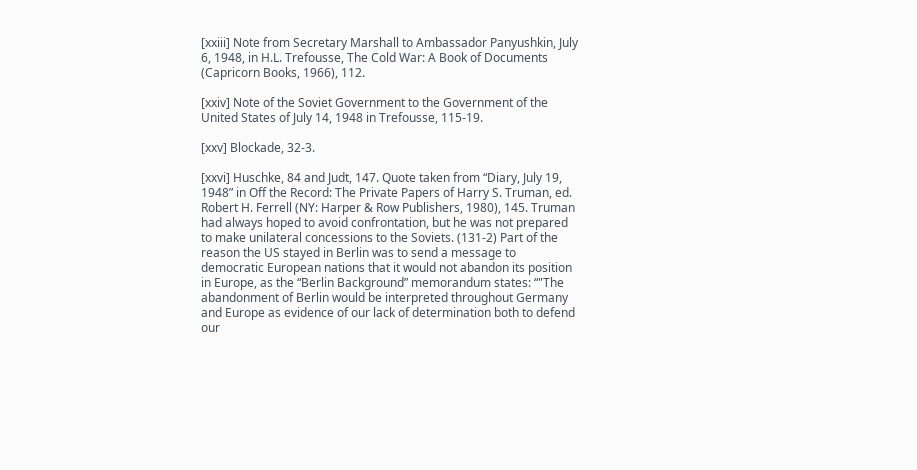[xxiii] Note from Secretary Marshall to Ambassador Panyushkin, July 6, 1948, in H.L. Trefousse, The Cold War: A Book of Documents (Capricorn Books, 1966), 112.

[xxiv] Note of the Soviet Government to the Government of the United States of July 14, 1948 in Trefousse, 115-19.

[xxv] Blockade, 32-3.

[xxvi] Huschke, 84 and Judt, 147. Quote taken from “Diary, July 19, 1948” in Off the Record: The Private Papers of Harry S. Truman, ed. Robert H. Ferrell (NY: Harper & Row Publishers, 1980), 145. Truman had always hoped to avoid confrontation, but he was not prepared to make unilateral concessions to the Soviets. (131-2) Part of the reason the US stayed in Berlin was to send a message to democratic European nations that it would not abandon its position in Europe, as the “Berlin Background” memorandum states: “"The abandonment of Berlin would be interpreted throughout Germany and Europe as evidence of our lack of determination both to defend our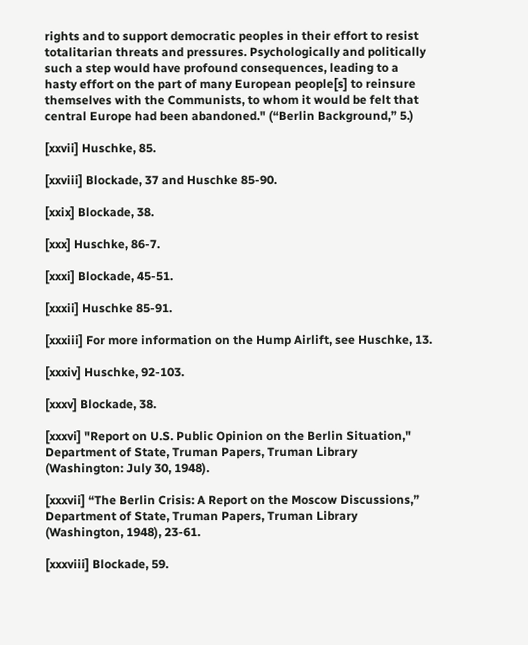rights and to support democratic peoples in their effort to resist totalitarian threats and pressures. Psychologically and politically such a step would have profound consequences, leading to a hasty effort on the part of many European people[s] to reinsure themselves with the Communists, to whom it would be felt that central Europe had been abandoned." (“Berlin Background,” 5.)

[xxvii] Huschke, 85.

[xxviii] Blockade, 37 and Huschke 85-90.

[xxix] Blockade, 38.

[xxx] Huschke, 86-7.

[xxxi] Blockade, 45-51.

[xxxii] Huschke 85-91.

[xxxiii] For more information on the Hump Airlift, see Huschke, 13.

[xxxiv] Huschke, 92-103.

[xxxv] Blockade, 38.

[xxxvi] "Report on U.S. Public Opinion on the Berlin Situation," Department of State, Truman Papers, Truman Library (Washington: July 30, 1948).

[xxxvii] “The Berlin Crisis: A Report on the Moscow Discussions,” Department of State, Truman Papers, Truman Library (Washington, 1948), 23-61.

[xxxviii] Blockade, 59.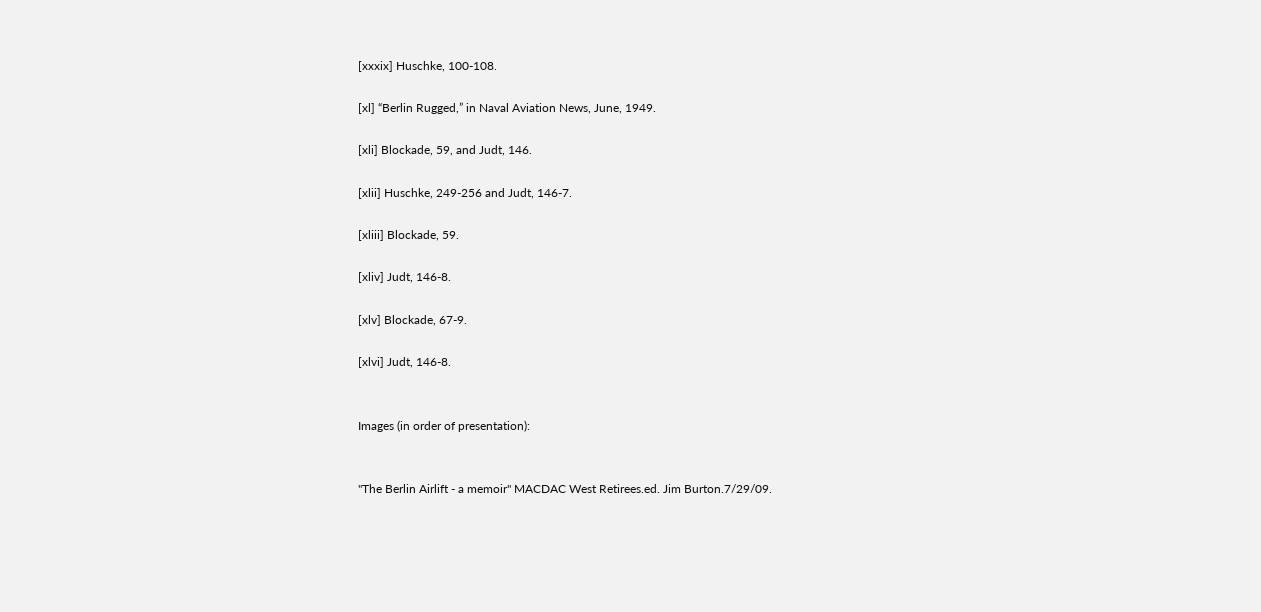[xxxix] Huschke, 100-108.

[xl] “Berlin Rugged,” in Naval Aviation News, June, 1949.

[xli] Blockade, 59, and Judt, 146.

[xlii] Huschke, 249-256 and Judt, 146-7.

[xliii] Blockade, 59.

[xliv] Judt, 146-8.

[xlv] Blockade, 67-9.

[xlvi] Judt, 146-8.


Images (in order of presentation):


"The Berlin Airlift - a memoir" MACDAC West Retirees.ed. Jim Burton.7/29/09.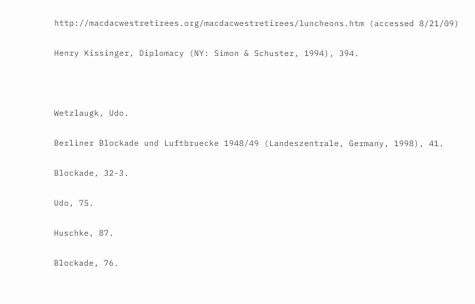http://macdacwestretirees.org/macdacwestretirees/luncheons.htm (accessed 8/21/09)

Henry Kissinger, Diplomacy (NY: Simon & Schuster, 1994), 394.



Wetzlaugk, Udo.

Berliner Blockade und Luftbruecke 1948/49 (Landeszentrale, Germany, 1998), 41.

Blockade, 32-3.

Udo, 75.

Huschke, 87.

Blockade, 76.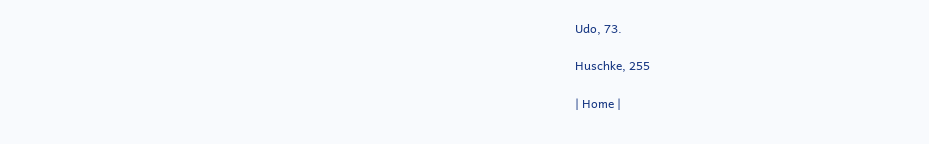Udo, 73.

Huschke, 255

| Home |